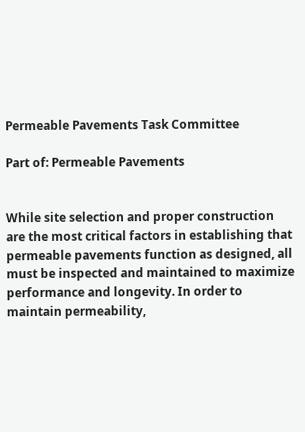Permeable Pavements Task Committee

Part of: Permeable Pavements


While site selection and proper construction are the most critical factors in establishing that permeable pavements function as designed, all must be inspected and maintained to maximize performance and longevity. In order to maintain permeability,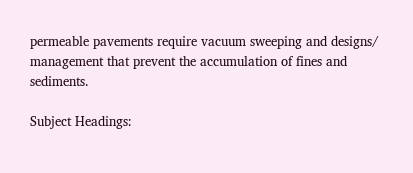permeable pavements require vacuum sweeping and designs/ management that prevent the accumulation of fines and sediments.

Subject Headings: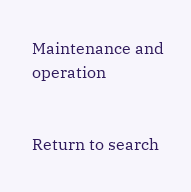Maintenance and operation


Return to search